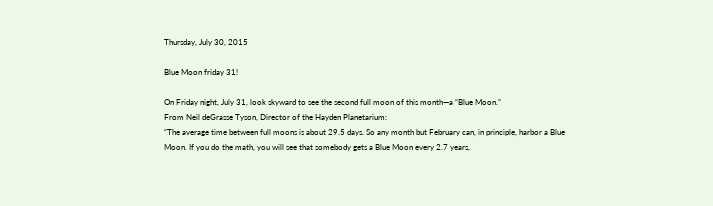Thursday, July 30, 2015

Blue Moon friday 31!

On Friday night, July 31, look skyward to see the second full moon of this month—a “Blue Moon.”
From Neil deGrasse Tyson, Director of the Hayden Planetarium:
“The average time between full moons is about 29.5 days. So any month but February can, in principle, harbor a Blue Moon. If you do the math, you will see that somebody gets a Blue Moon every 2.7 years,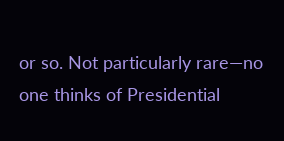or so. Not particularly rare—no one thinks of Presidential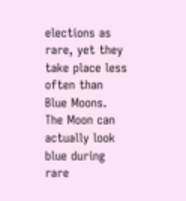elections as rare, yet they take place less often than Blue Moons. The Moon can actually look blue during rare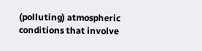(polluting) atmospheric conditions that involve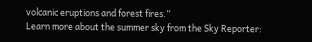volcanic eruptions and forest fires.”
Learn more about the summer sky from the Sky Reporter: